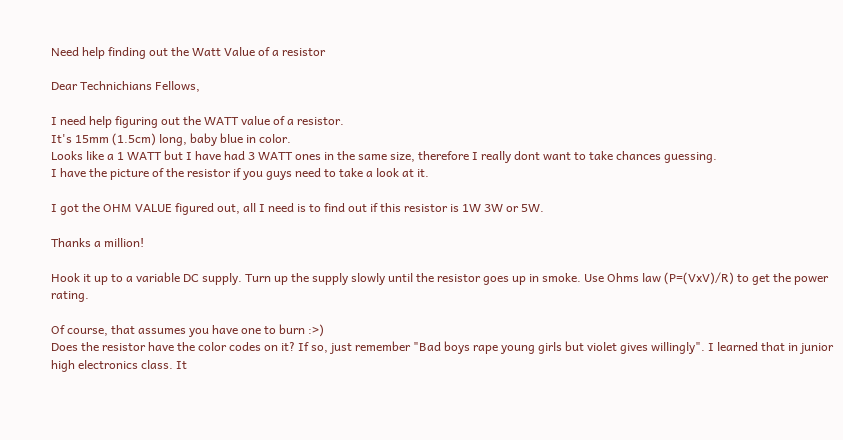Need help finding out the Watt Value of a resistor

Dear Technichians Fellows,

I need help figuring out the WATT value of a resistor.
It's 15mm (1.5cm) long, baby blue in color.
Looks like a 1 WATT but I have had 3 WATT ones in the same size, therefore I really dont want to take chances guessing.
I have the picture of the resistor if you guys need to take a look at it.

I got the OHM VALUE figured out, all I need is to find out if this resistor is 1W 3W or 5W.

Thanks a million!

Hook it up to a variable DC supply. Turn up the supply slowly until the resistor goes up in smoke. Use Ohms law (P=(VxV)/R) to get the power rating.

Of course, that assumes you have one to burn :>)
Does the resistor have the color codes on it? If so, just remember "Bad boys rape young girls but violet gives willingly". I learned that in junior high electronics class. It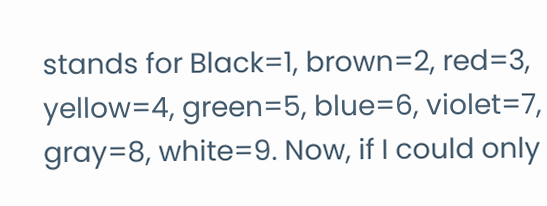stands for Black=1, brown=2, red=3, yellow=4, green=5, blue=6, violet=7, gray=8, white=9. Now, if I could only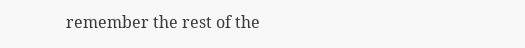remember the rest of the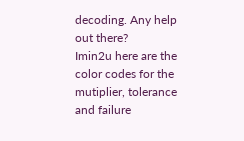decoding. Any help out there?
Imin2u here are the color codes for the mutiplier, tolerance and failure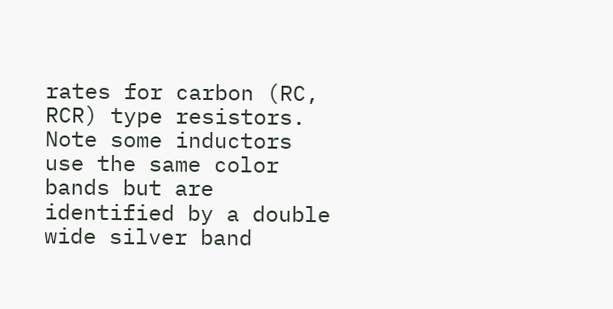rates for carbon (RC, RCR) type resistors. Note some inductors use the same color bands but are identified by a double wide silver band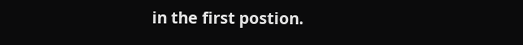in the first postion.